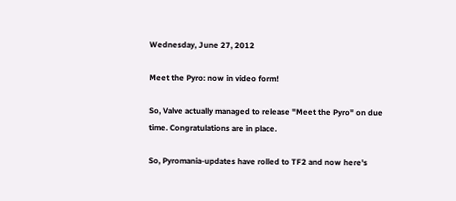Wednesday, June 27, 2012

Meet the Pyro: now in video form!

So, Valve actually managed to release "Meet the Pyro" on due time. Congratulations are in place.

So, Pyromania-updates have rolled to TF2 and now here's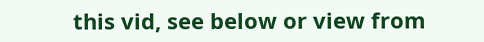this vid, see below or view from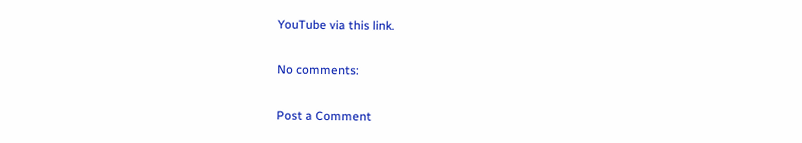YouTube via this link.

No comments:

Post a Comment